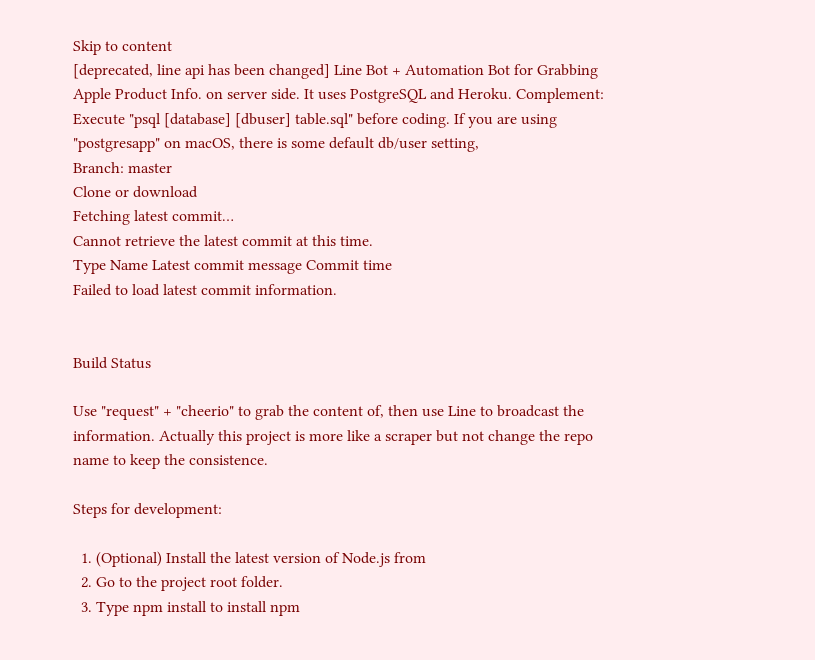Skip to content
[deprecated, line api has been changed] Line Bot + Automation Bot for Grabbing Apple Product Info. on server side. It uses PostgreSQL and Heroku. Complement: Execute "psql [database] [dbuser] table.sql" before coding. If you are using "postgresapp" on macOS, there is some default db/user setting,
Branch: master
Clone or download
Fetching latest commit…
Cannot retrieve the latest commit at this time.
Type Name Latest commit message Commit time
Failed to load latest commit information.


Build Status

Use "request" + "cheerio" to grab the content of, then use Line to broadcast the information. Actually this project is more like a scraper but not change the repo name to keep the consistence.

Steps for development:

  1. (Optional) Install the latest version of Node.js from
  2. Go to the project root folder.
  3. Type npm install to install npm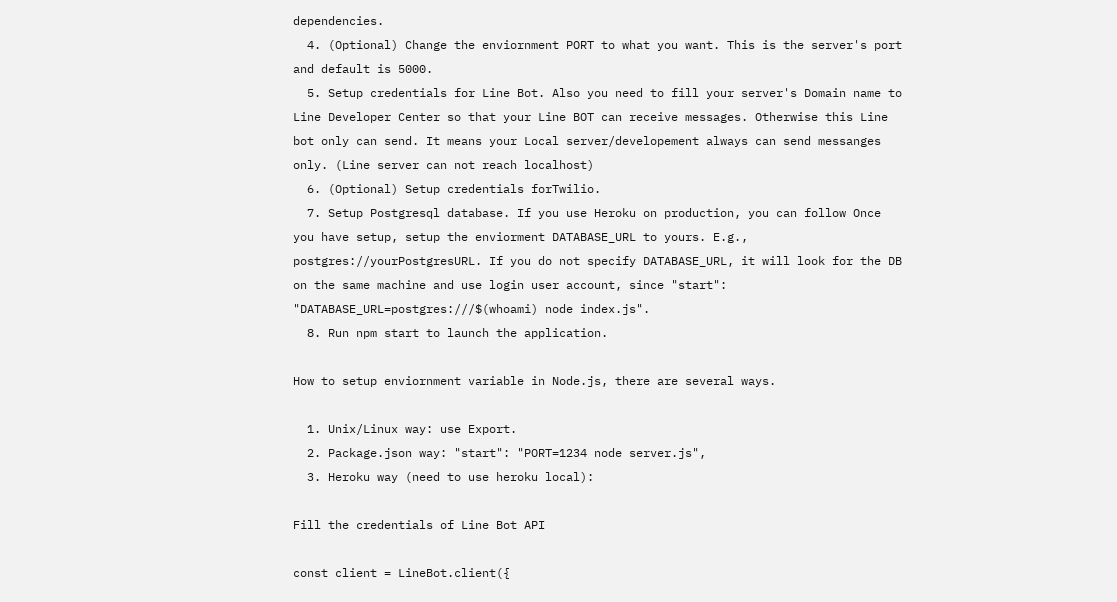dependencies.
  4. (Optional) Change the enviornment PORT to what you want. This is the server's port and default is 5000.
  5. Setup credentials for Line Bot. Also you need to fill your server's Domain name to Line Developer Center so that your Line BOT can receive messages. Otherwise this Line bot only can send. It means your Local server/developement always can send messanges only. (Line server can not reach localhost)
  6. (Optional) Setup credentials forTwilio.
  7. Setup Postgresql database. If you use Heroku on production, you can follow Once you have setup, setup the enviorment DATABASE_URL to yours. E.g., postgres://yourPostgresURL. If you do not specify DATABASE_URL, it will look for the DB on the same machine and use login user account, since "start": "DATABASE_URL=postgres:///$(whoami) node index.js".
  8. Run npm start to launch the application.

How to setup enviornment variable in Node.js, there are several ways.

  1. Unix/Linux way: use Export.
  2. Package.json way: "start": "PORT=1234 node server.js",
  3. Heroku way (need to use heroku local):

Fill the credentials of Line Bot API

const client = LineBot.client({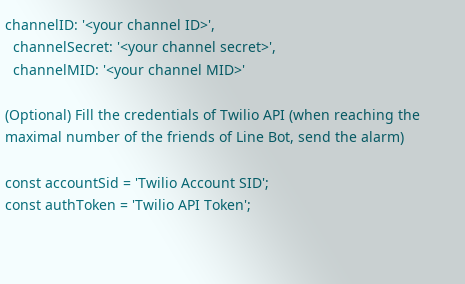channelID: '<your channel ID>',
  channelSecret: '<your channel secret>',
  channelMID: '<your channel MID>'

(Optional) Fill the credentials of Twilio API (when reaching the maximal number of the friends of Line Bot, send the alarm)

const accountSid = 'Twilio Account SID';
const authToken = 'Twilio API Token';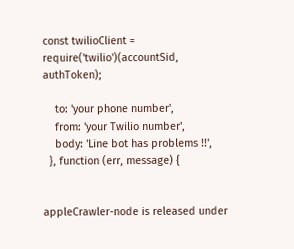const twilioClient = require('twilio')(accountSid, authToken);

    to: 'your phone number',
    from: 'your Twilio number',
    body: 'Line bot has problems !!',
  }, function (err, message) {


appleCrawler-node is released under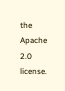the Apache 2.0 license.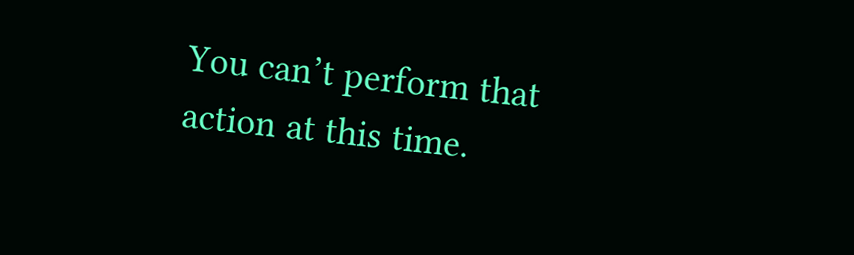You can’t perform that action at this time.